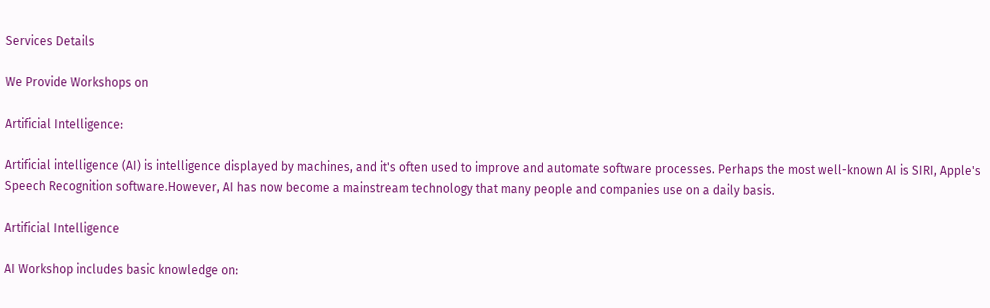Services Details

We Provide Workshops on

Artificial Intelligence:

Artificial intelligence (AI) is intelligence displayed by machines, and it's often used to improve and automate software processes. Perhaps the most well-known AI is SIRI, Apple's Speech Recognition software.However, AI has now become a mainstream technology that many people and companies use on a daily basis.

Artificial Intelligence

AI Workshop includes basic knowledge on: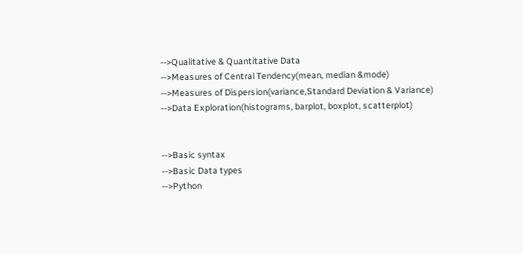-->Qualitative & Quantitative Data
-->Measures of Central Tendency(mean, median &mode)
-->Measures of Dispersion(variance,Standard Deviation & Variance)
-->Data Exploration(histograms, barplot, boxplot, scatterplot)


-->Basic syntax
-->Basic Data types
-->Python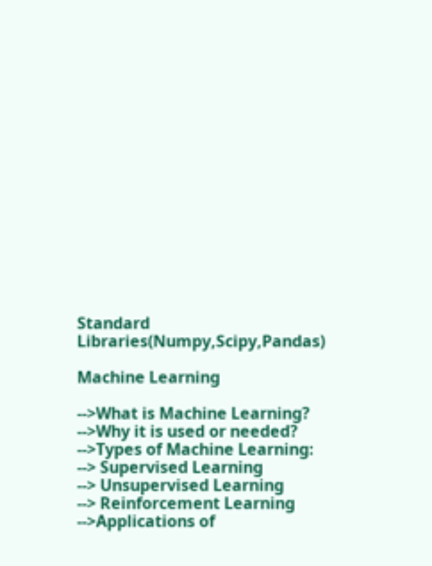Standard Libraries(Numpy,Scipy,Pandas)

Machine Learning

-->What is Machine Learning?
-->Why it is used or needed?
-->Types of Machine Learning:
--> Supervised Learning
--> Unsupervised Learning
--> Reinforcement Learning
-->Applications of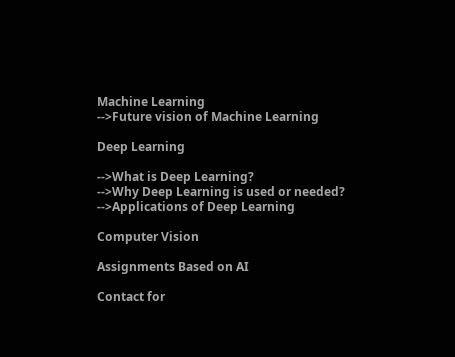Machine Learning
-->Future vision of Machine Learning

Deep Learning

-->What is Deep Learning?
-->Why Deep Learning is used or needed?
-->Applications of Deep Learning

Computer Vision

Assignments Based on AI

Contact for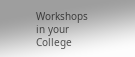Workshops in your College